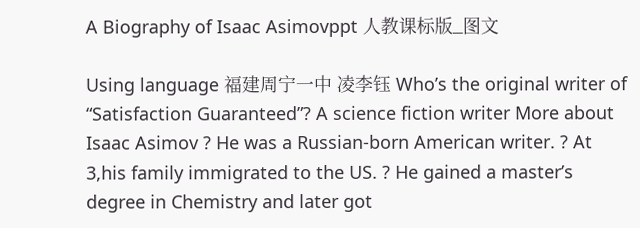A Biography of Isaac Asimovppt 人教课标版_图文

Using language 福建周宁一中 凌李钰 Who’s the original writer of “Satisfaction Guaranteed”? A science fiction writer More about Isaac Asimov ? He was a Russian-born American writer. ? At 3,his family immigrated to the US. ? He gained a master’s degree in Chemistry and later got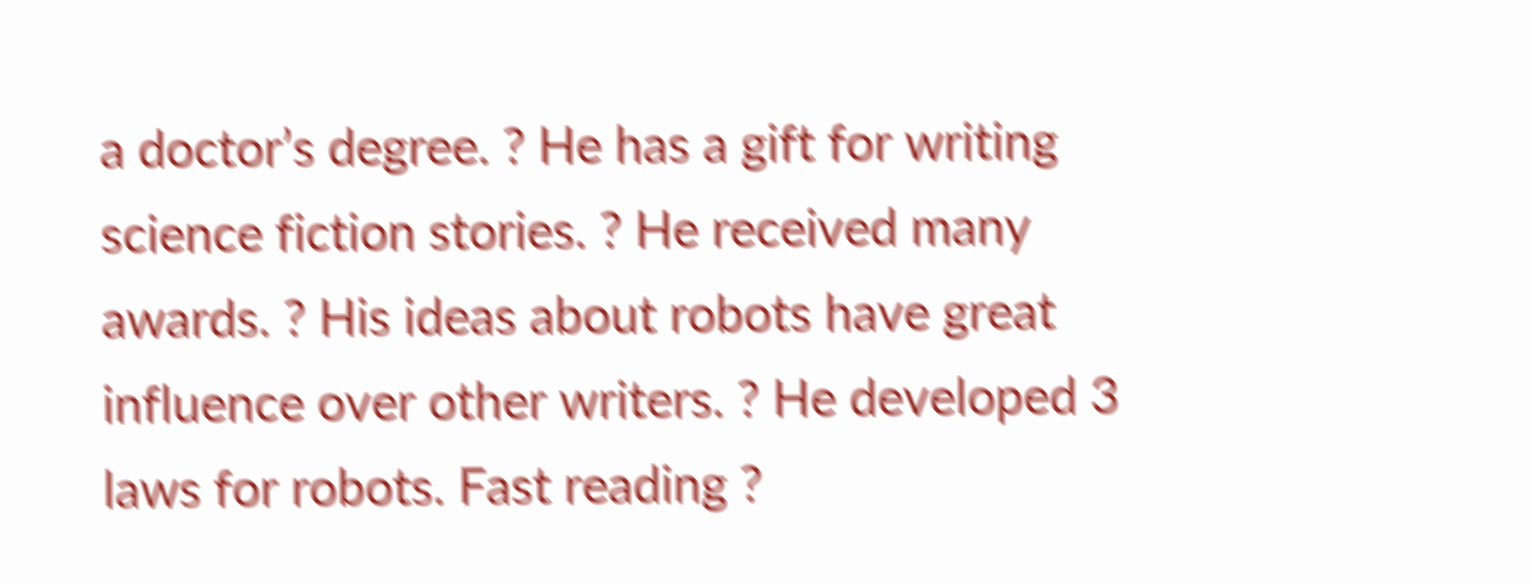a doctor’s degree. ? He has a gift for writing science fiction stories. ? He received many awards. ? His ideas about robots have great influence over other writers. ? He developed 3 laws for robots. Fast reading ?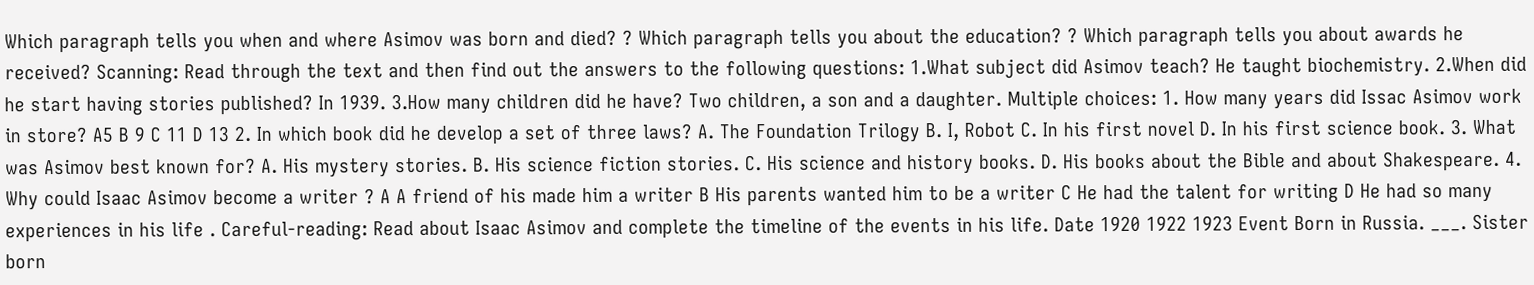Which paragraph tells you when and where Asimov was born and died? ? Which paragraph tells you about the education? ? Which paragraph tells you about awards he received? Scanning: Read through the text and then find out the answers to the following questions: 1.What subject did Asimov teach? He taught biochemistry. 2.When did he start having stories published? In 1939. 3.How many children did he have? Two children, a son and a daughter. Multiple choices: 1. How many years did Issac Asimov work in store? A5 B 9 C 11 D 13 2. In which book did he develop a set of three laws? A. The Foundation Trilogy B. I, Robot C. In his first novel D. In his first science book. 3. What was Asimov best known for? A. His mystery stories. B. His science fiction stories. C. His science and history books. D. His books about the Bible and about Shakespeare. 4. Why could Isaac Asimov become a writer ? A A friend of his made him a writer B His parents wanted him to be a writer C He had the talent for writing D He had so many experiences in his life . Careful-reading: Read about Isaac Asimov and complete the timeline of the events in his life. Date 1920 1922 1923 Event Born in Russia. ___. Sister born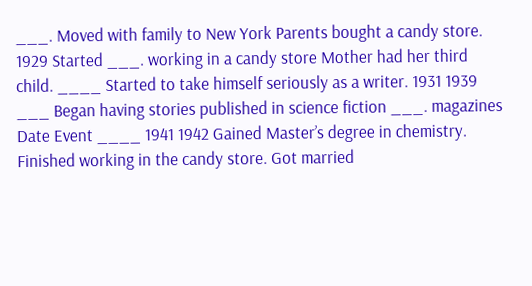___. Moved with family to New York Parents bought a candy store. 1929 Started ___. working in a candy store Mother had her third child. ____ Started to take himself seriously as a writer. 1931 1939 ___ Began having stories published in science fiction ___. magazines Date Event ____ 1941 1942 Gained Master’s degree in chemistry. Finished working in the candy store. Got married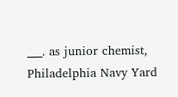___. as junior chemist, Philadelphia Navy Yard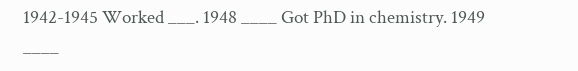1942-1945 Worked ___. 1948 ____ Got PhD in chemistry. 1949 ____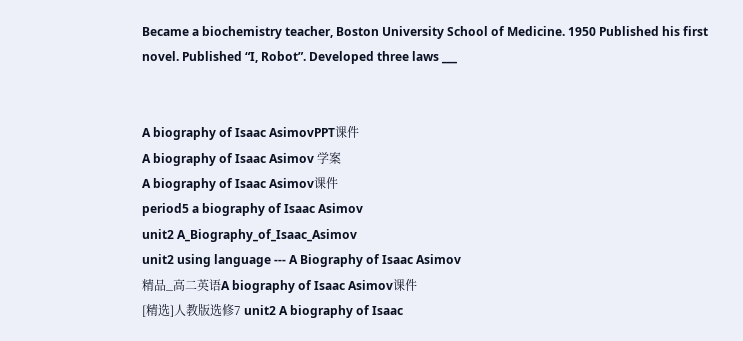Became a biochemistry teacher, Boston University School of Medicine. 1950 Published his first novel. Published “I, Robot”. Developed three laws ___


A biography of Isaac AsimovPPT课件
A biography of Isaac Asimov 学案
A biography of Isaac Asimov课件
period5 a biography of Isaac Asimov
unit2 A_Biography_of_Isaac_Asimov
unit2 using language --- A Biography of Isaac Asimov
精品_高二英语A biography of Isaac Asimov课件
[精选]人教版选修7 unit2 A biography of Isaac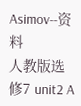Asimov--资料
人教版选修7 unit2 A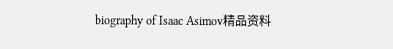biography of Isaac Asimov精品资料